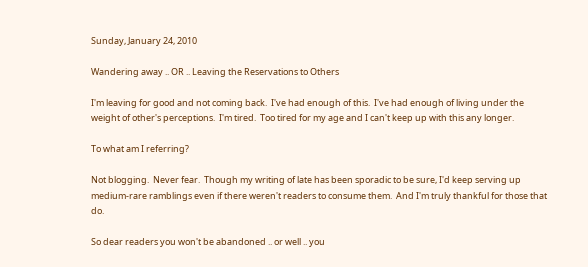Sunday, January 24, 2010

Wandering away .. OR .. Leaving the Reservations to Others

I'm leaving for good and not coming back.  I've had enough of this.  I've had enough of living under the weight of other's perceptions.  I'm tired.  Too tired for my age and I can't keep up with this any longer.

To what am I referring?

Not blogging.  Never fear.  Though my writing of late has been sporadic to be sure, I'd keep serving up medium-rare ramblings even if there weren't readers to consume them.  And I'm truly thankful for those that do.

So dear readers you won't be abandoned .. or well .. you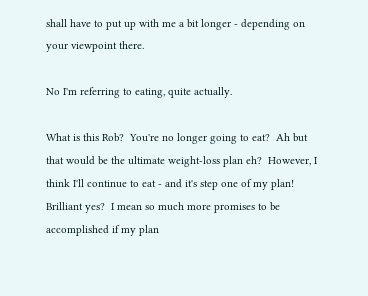shall have to put up with me a bit longer - depending on your viewpoint there.

No I'm referring to eating, quite actually.

What is this Rob?  You're no longer going to eat?  Ah but that would be the ultimate weight-loss plan eh?  However, I think I'll continue to eat - and it's step one of my plan!  Brilliant yes?  I mean so much more promises to be accomplished if my plan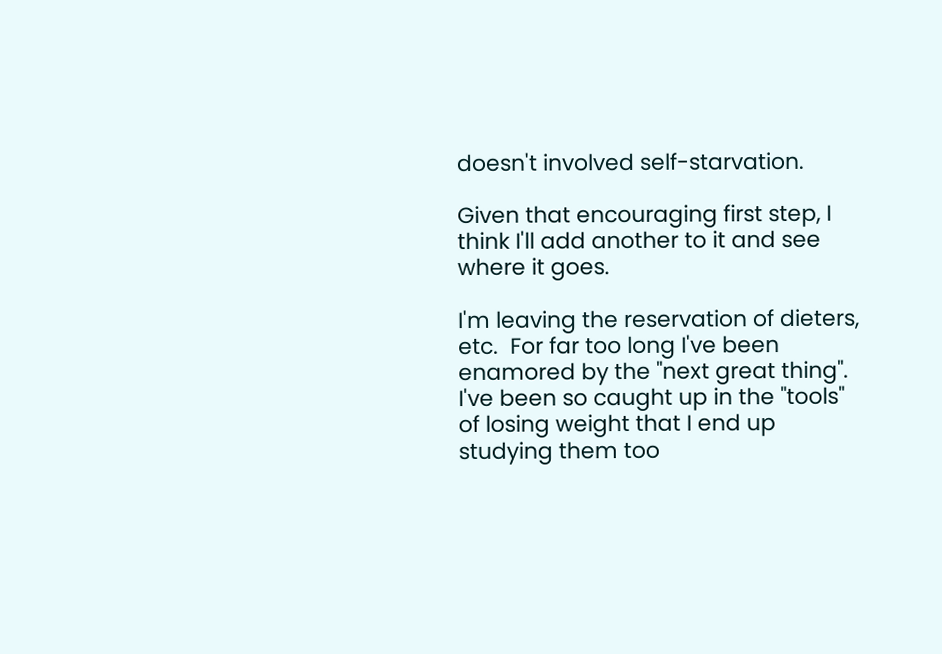doesn't involved self-starvation.

Given that encouraging first step, I think I'll add another to it and see where it goes.

I'm leaving the reservation of dieters, etc.  For far too long I've been enamored by the "next great thing".  I've been so caught up in the "tools" of losing weight that I end up studying them too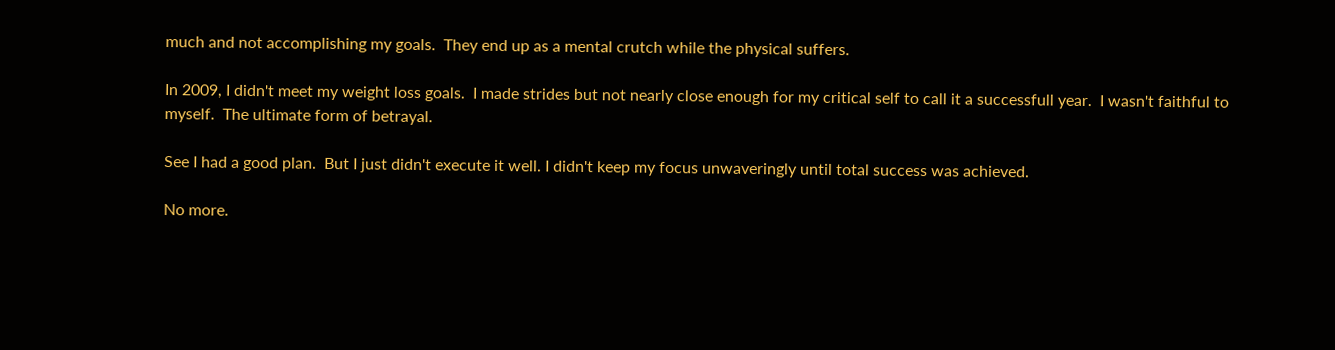much and not accomplishing my goals.  They end up as a mental crutch while the physical suffers.

In 2009, I didn't meet my weight loss goals.  I made strides but not nearly close enough for my critical self to call it a successfull year.  I wasn't faithful to myself.  The ultimate form of betrayal.

See I had a good plan.  But I just didn't execute it well. I didn't keep my focus unwaveringly until total success was achieved.

No more.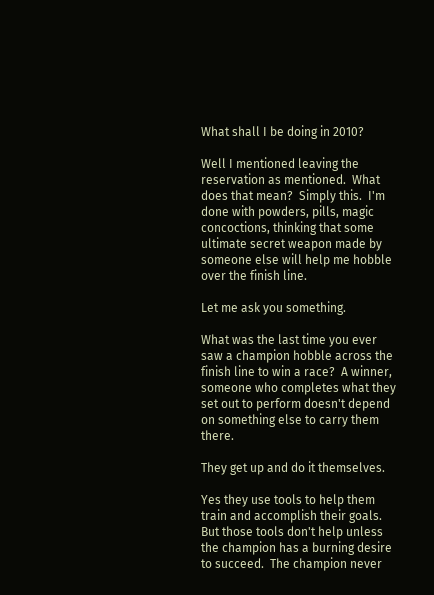What shall I be doing in 2010?

Well I mentioned leaving the reservation as mentioned.  What does that mean?  Simply this.  I'm done with powders, pills, magic concoctions, thinking that some ultimate secret weapon made by someone else will help me hobble over the finish line.

Let me ask you something.

What was the last time you ever saw a champion hobble across the finish line to win a race?  A winner, someone who completes what they set out to perform doesn't depend on something else to carry them there.

They get up and do it themselves.

Yes they use tools to help them train and accomplish their goals.  But those tools don't help unless the champion has a burning desire to succeed.  The champion never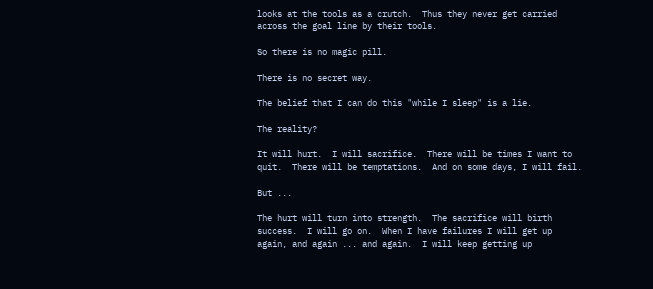looks at the tools as a crutch.  Thus they never get carried across the goal line by their tools.

So there is no magic pill.

There is no secret way.

The belief that I can do this "while I sleep" is a lie.

The reality?

It will hurt.  I will sacrifice.  There will be times I want to quit.  There will be temptations.  And on some days, I will fail.

But ...

The hurt will turn into strength.  The sacrifice will birth success.  I will go on.  When I have failures I will get up again, and again ... and again.  I will keep getting up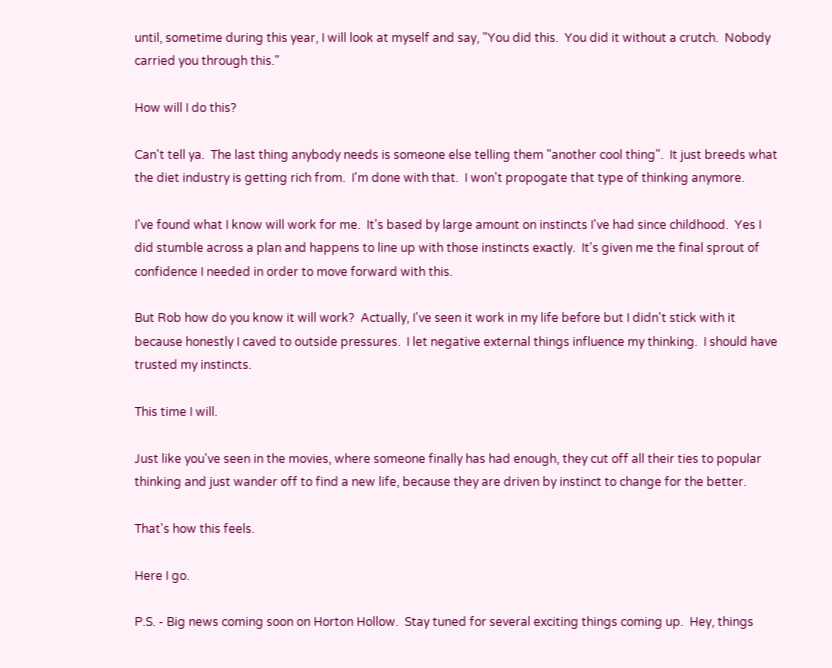until, sometime during this year, I will look at myself and say, "You did this.  You did it without a crutch.  Nobody carried you through this."

How will I do this?

Can't tell ya.  The last thing anybody needs is someone else telling them "another cool thing".  It just breeds what the diet industry is getting rich from.  I'm done with that.  I won't propogate that type of thinking anymore.

I've found what I know will work for me.  It's based by large amount on instincts I've had since childhood.  Yes I did stumble across a plan and happens to line up with those instincts exactly.  It's given me the final sprout of confidence I needed in order to move forward with this.

But Rob how do you know it will work?  Actually, I've seen it work in my life before but I didn't stick with it because honestly I caved to outside pressures.  I let negative external things influence my thinking.  I should have trusted my instincts.

This time I will.

Just like you've seen in the movies, where someone finally has had enough, they cut off all their ties to popular thinking and just wander off to find a new life, because they are driven by instinct to change for the better.

That's how this feels.

Here I go.

P.S. - Big news coming soon on Horton Hollow.  Stay tuned for several exciting things coming up.  Hey, things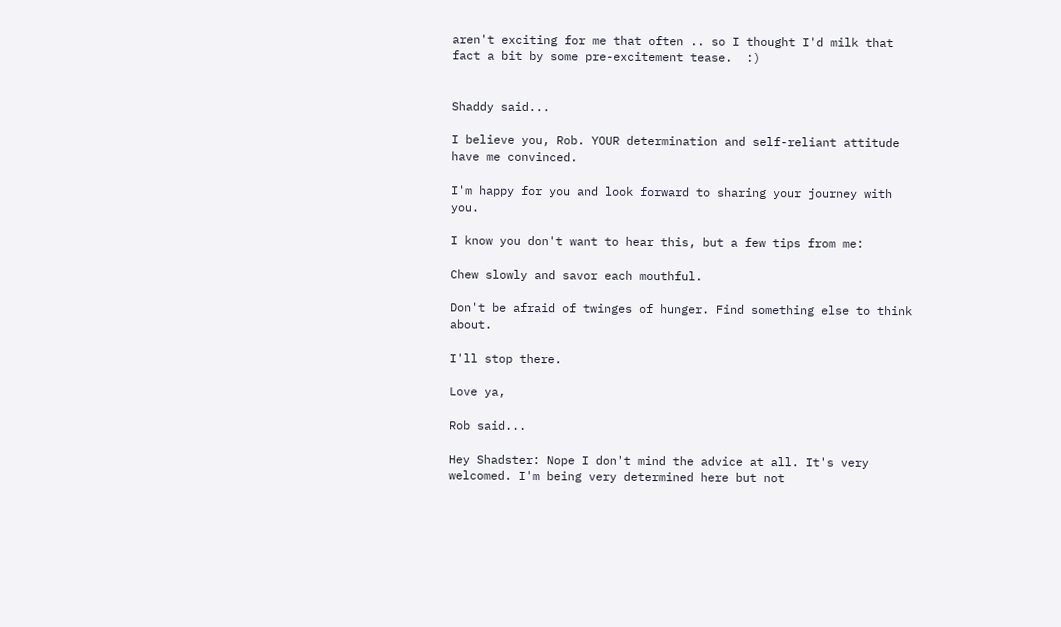aren't exciting for me that often .. so I thought I'd milk that fact a bit by some pre-excitement tease.  :)


Shaddy said...

I believe you, Rob. YOUR determination and self-reliant attitude have me convinced.

I'm happy for you and look forward to sharing your journey with you.

I know you don't want to hear this, but a few tips from me:

Chew slowly and savor each mouthful.

Don't be afraid of twinges of hunger. Find something else to think about.

I'll stop there.

Love ya,

Rob said...

Hey Shadster: Nope I don't mind the advice at all. It's very welcomed. I'm being very determined here but not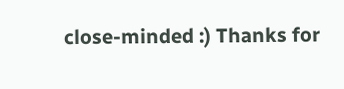close-minded :) Thanks for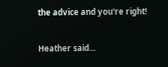the advice and you're right!

Heather said...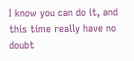I know you can do it, and this time really have no doubt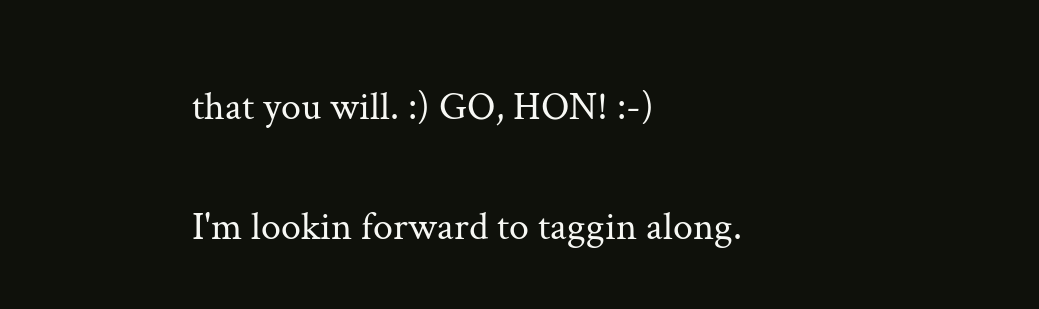that you will. :) GO, HON! :-)

I'm lookin forward to taggin along.